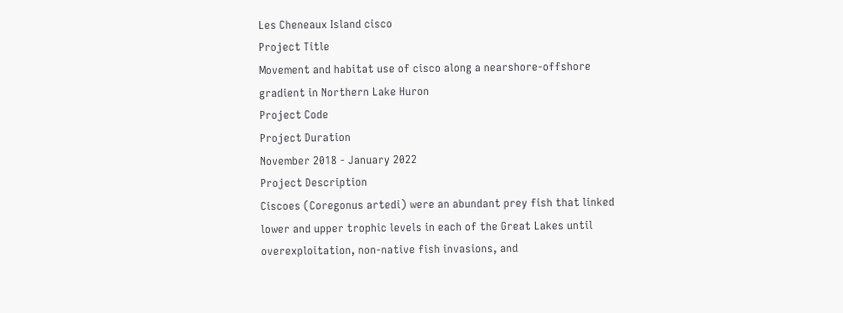Les Cheneaux Island cisco
Project Title
Movement and habitat use of cisco along a nearshore-offshore gradient in Northern Lake Huron
Project Code
Project Duration
November 2018 - January 2022
Project Description
Ciscoes (Coregonus artedi) were an abundant prey fish that linked lower and upper trophic levels in each of the Great Lakes until overexploitation, non-native fish invasions, and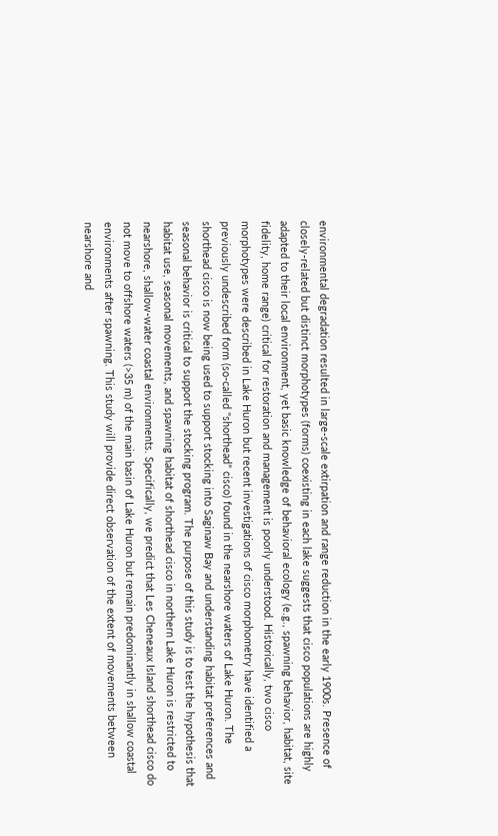environmental degradation resulted in large-scale extirpation and range reduction in the early 1900s. Presence of closely-related but distinct morphotypes (forms) coexisting in each lake suggests that cisco populations are highly adapted to their local environment, yet basic knowledge of behavioral ecology (e.g., spawning behavior, habitat, site fidelity, home range) critical for restoration and management is poorly understood. Historically, two cisco morphotypes were described in Lake Huron but recent investigations of cisco morphometry have identified a previously undescribed form (so-called "shorthead” cisco) found in the nearshore waters of Lake Huron. The shorthead cisco is now being used to support stocking into Saginaw Bay and understanding habitat preferences and seasonal behavior is critical to support the stocking program. The purpose of this study is to test the hypothesis that habitat use, seasonal movements, and spawning habitat of shorthead cisco in northern Lake Huron is restricted to nearshore, shallow-water coastal environments. Specifically, we predict that Les Cheneaux Island shorthead cisco do not move to offshore waters (>35 m) of the main basin of Lake Huron but remain predominantly in shallow coastal environments after spawning. This study will provide direct observation of the extent of movements between nearshore and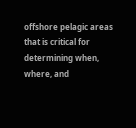offshore pelagic areas that is critical for determining when, where, and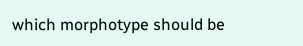which morphotype should be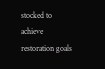stocked to achieve restoration goals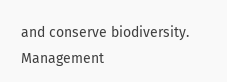and conserve biodiversity.
Management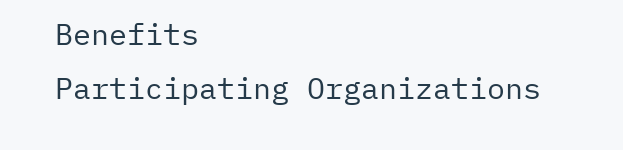Benefits
Participating Organizations